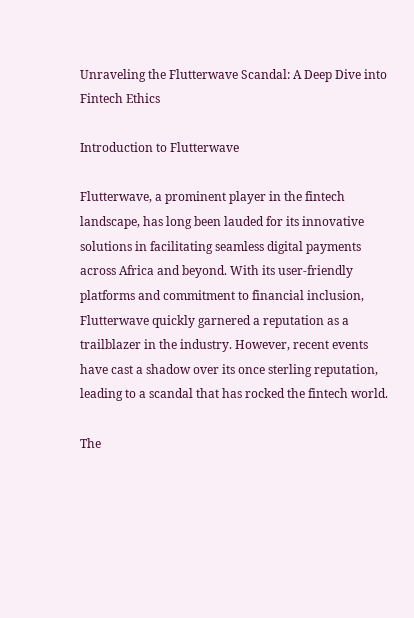Unraveling the Flutterwave Scandal: A Deep Dive into Fintech Ethics

Introduction to Flutterwave

Flutterwave, a prominent player in the fintech landscape, has long been lauded for its innovative solutions in facilitating seamless digital payments across Africa and beyond. With its user-friendly platforms and commitment to financial inclusion, Flutterwave quickly garnered a reputation as a trailblazer in the industry. However, recent events have cast a shadow over its once sterling reputation, leading to a scandal that has rocked the fintech world.

The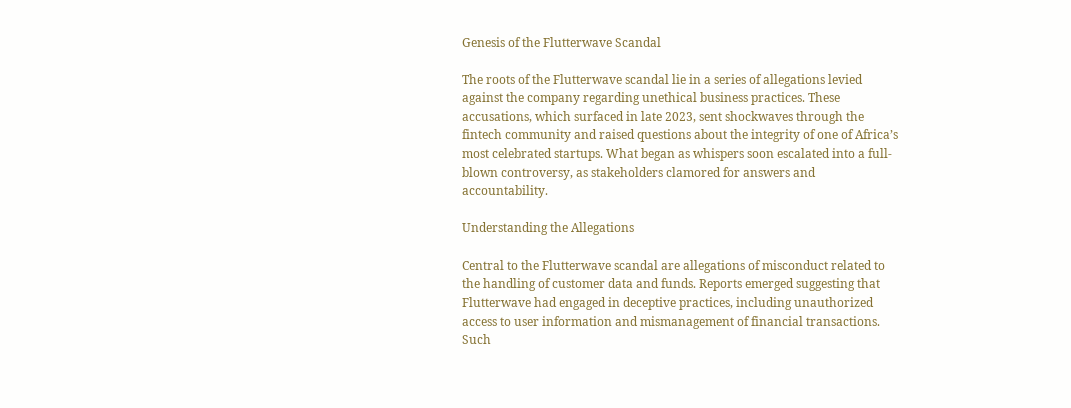Genesis of the Flutterwave Scandal

The roots of the Flutterwave scandal lie in a series of allegations levied against the company regarding unethical business practices. These accusations, which surfaced in late 2023, sent shockwaves through the fintech community and raised questions about the integrity of one of Africa’s most celebrated startups. What began as whispers soon escalated into a full-blown controversy, as stakeholders clamored for answers and accountability.

Understanding the Allegations

Central to the Flutterwave scandal are allegations of misconduct related to the handling of customer data and funds. Reports emerged suggesting that Flutterwave had engaged in deceptive practices, including unauthorized access to user information and mismanagement of financial transactions. Such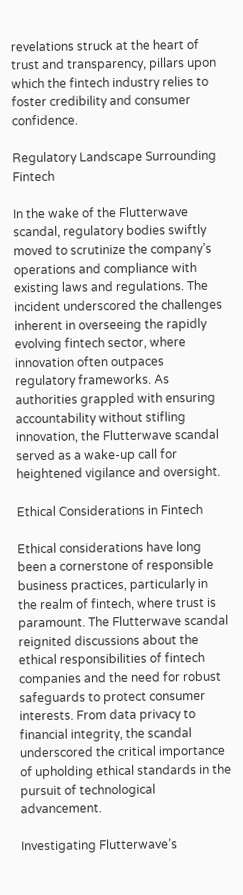revelations struck at the heart of trust and transparency, pillars upon which the fintech industry relies to foster credibility and consumer confidence.

Regulatory Landscape Surrounding Fintech

In the wake of the Flutterwave scandal, regulatory bodies swiftly moved to scrutinize the company’s operations and compliance with existing laws and regulations. The incident underscored the challenges inherent in overseeing the rapidly evolving fintech sector, where innovation often outpaces regulatory frameworks. As authorities grappled with ensuring accountability without stifling innovation, the Flutterwave scandal served as a wake-up call for heightened vigilance and oversight.

Ethical Considerations in Fintech

Ethical considerations have long been a cornerstone of responsible business practices, particularly in the realm of fintech, where trust is paramount. The Flutterwave scandal reignited discussions about the ethical responsibilities of fintech companies and the need for robust safeguards to protect consumer interests. From data privacy to financial integrity, the scandal underscored the critical importance of upholding ethical standards in the pursuit of technological advancement.

Investigating Flutterwave’s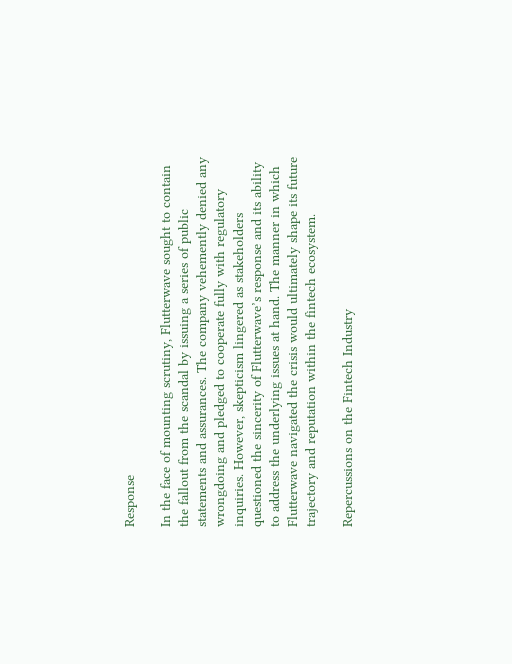Response

In the face of mounting scrutiny, Flutterwave sought to contain the fallout from the scandal by issuing a series of public statements and assurances. The company vehemently denied any wrongdoing and pledged to cooperate fully with regulatory inquiries. However, skepticism lingered as stakeholders questioned the sincerity of Flutterwave’s response and its ability to address the underlying issues at hand. The manner in which Flutterwave navigated the crisis would ultimately shape its future trajectory and reputation within the fintech ecosystem.

Repercussions on the Fintech Industry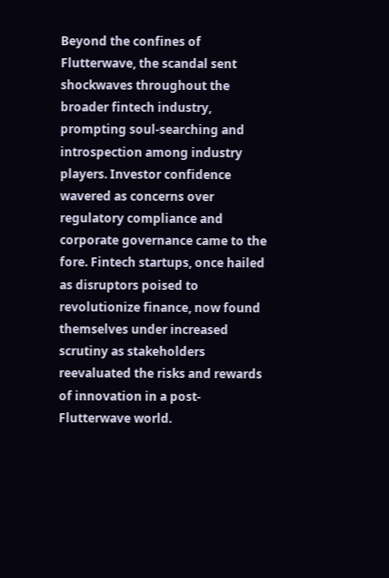Beyond the confines of Flutterwave, the scandal sent shockwaves throughout the broader fintech industry, prompting soul-searching and introspection among industry players. Investor confidence wavered as concerns over regulatory compliance and corporate governance came to the fore. Fintech startups, once hailed as disruptors poised to revolutionize finance, now found themselves under increased scrutiny as stakeholders reevaluated the risks and rewards of innovation in a post-Flutterwave world.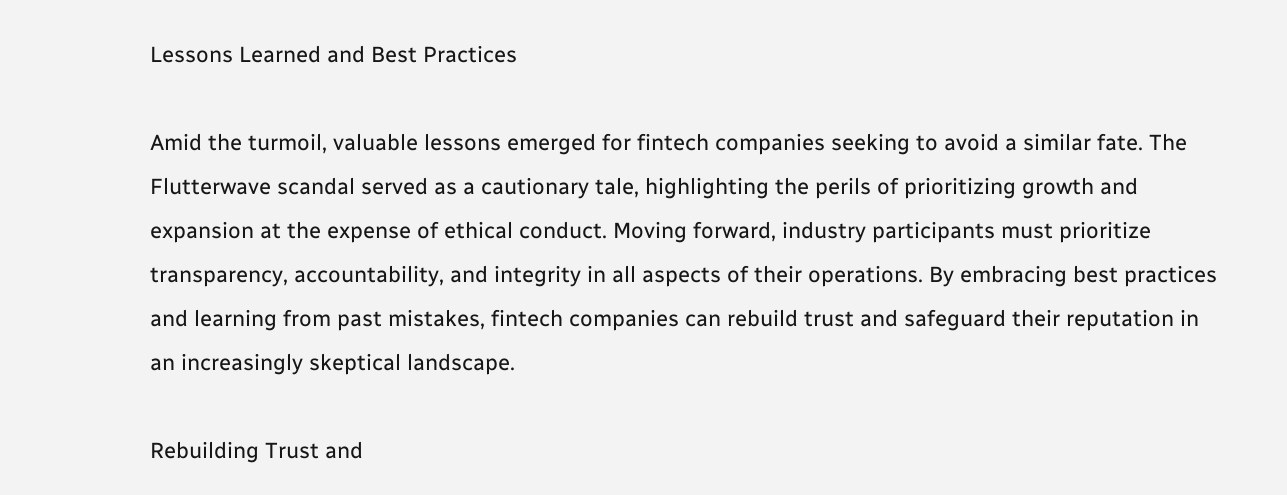Lessons Learned and Best Practices

Amid the turmoil, valuable lessons emerged for fintech companies seeking to avoid a similar fate. The Flutterwave scandal served as a cautionary tale, highlighting the perils of prioritizing growth and expansion at the expense of ethical conduct. Moving forward, industry participants must prioritize transparency, accountability, and integrity in all aspects of their operations. By embracing best practices and learning from past mistakes, fintech companies can rebuild trust and safeguard their reputation in an increasingly skeptical landscape.

Rebuilding Trust and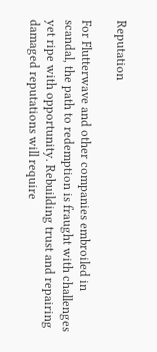Reputation

For Flutterwave and other companies embroiled in scandal, the path to redemption is fraught with challenges yet ripe with opportunity. Rebuilding trust and repairing damaged reputations will require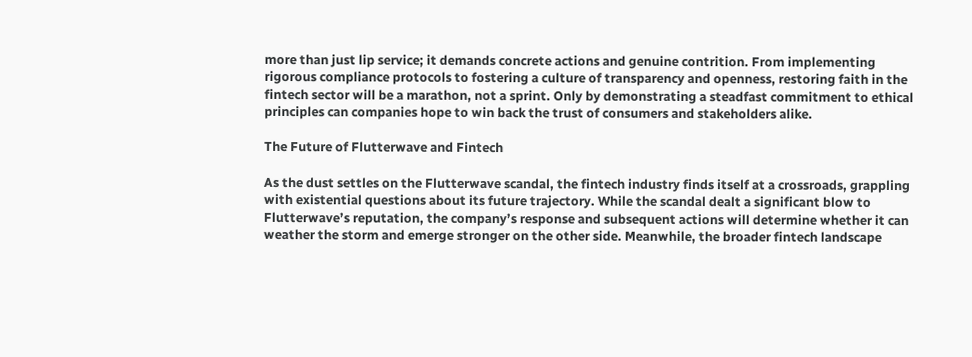more than just lip service; it demands concrete actions and genuine contrition. From implementing rigorous compliance protocols to fostering a culture of transparency and openness, restoring faith in the fintech sector will be a marathon, not a sprint. Only by demonstrating a steadfast commitment to ethical principles can companies hope to win back the trust of consumers and stakeholders alike.

The Future of Flutterwave and Fintech

As the dust settles on the Flutterwave scandal, the fintech industry finds itself at a crossroads, grappling with existential questions about its future trajectory. While the scandal dealt a significant blow to Flutterwave’s reputation, the company’s response and subsequent actions will determine whether it can weather the storm and emerge stronger on the other side. Meanwhile, the broader fintech landscape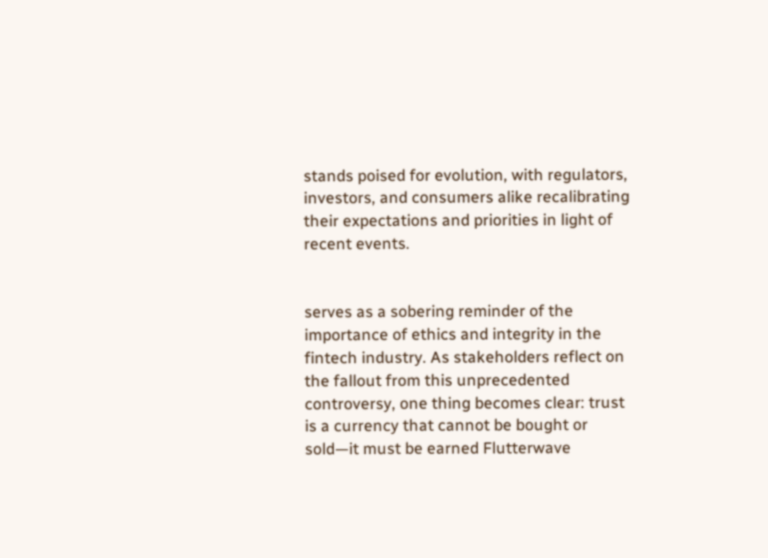stands poised for evolution, with regulators, investors, and consumers alike recalibrating their expectations and priorities in light of recent events.


serves as a sobering reminder of the importance of ethics and integrity in the fintech industry. As stakeholders reflect on the fallout from this unprecedented controversy, one thing becomes clear: trust is a currency that cannot be bought or sold—it must be earned Flutterwave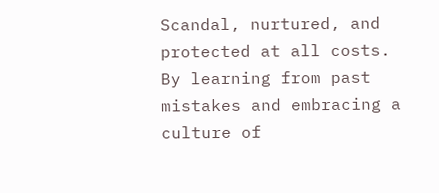Scandal, nurtured, and protected at all costs. By learning from past mistakes and embracing a culture of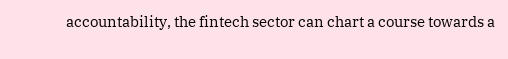accountability, the fintech sector can chart a course towards a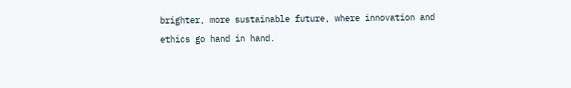brighter, more sustainable future, where innovation and ethics go hand in hand.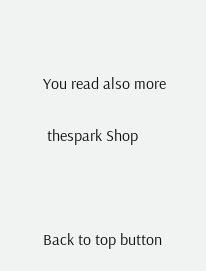You read also more

 thespark Shop



Back to top button